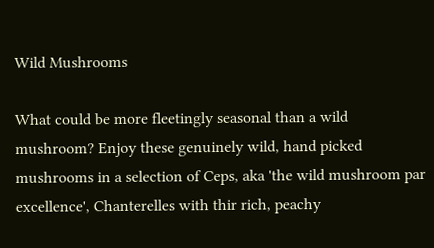Wild Mushrooms

What could be more fleetingly seasonal than a wild mushroom? Enjoy these genuinely wild, hand picked mushrooms in a selection of Ceps, aka 'the wild mushroom par excellence', Chanterelles with thir rich, peachy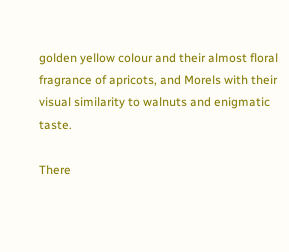golden yellow colour and their almost floral fragrance of apricots, and Morels with their visual similarity to walnuts and enigmatic taste.

There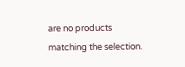are no products matching the selection.